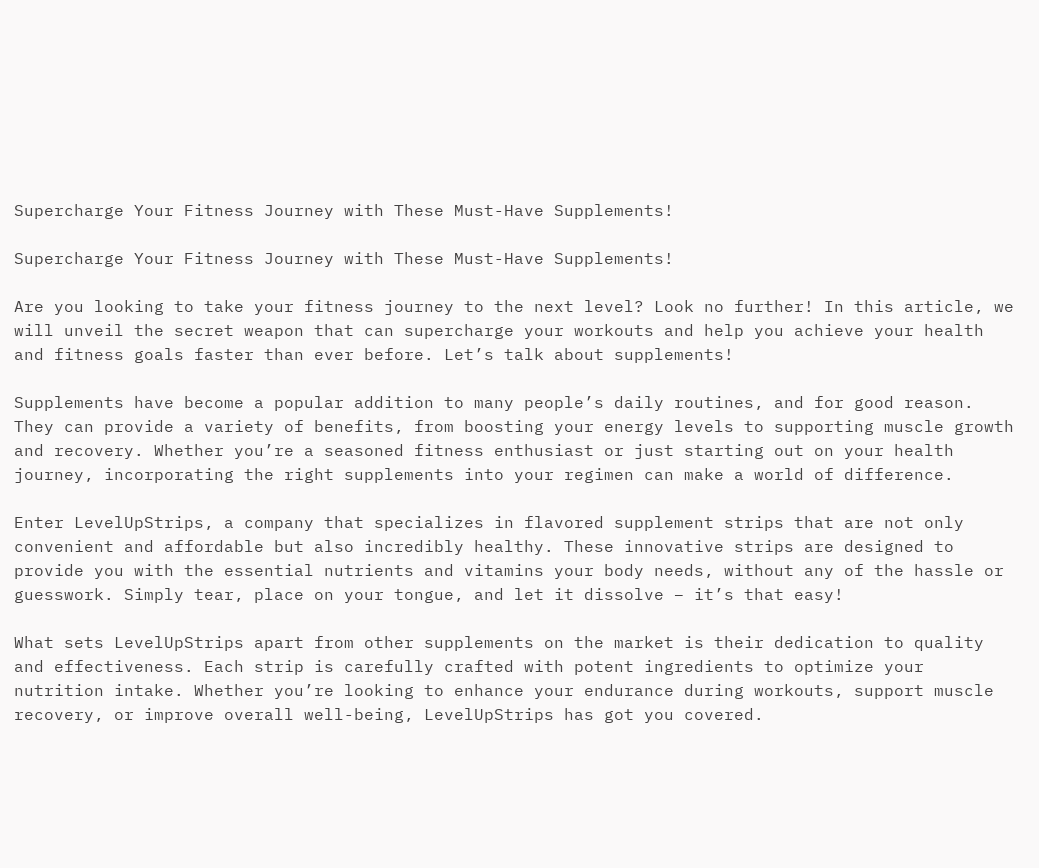Supercharge Your Fitness Journey with These Must-Have Supplements!

Supercharge Your Fitness Journey with These Must-Have Supplements!

Are you looking to take your fitness journey to the next level? Look no further! In this article, we will unveil the secret weapon that can supercharge your workouts and help you achieve your health and fitness goals faster than ever before. Let’s talk about supplements!

Supplements have become a popular addition to many people’s daily routines, and for good reason. They can provide a variety of benefits, from boosting your energy levels to supporting muscle growth and recovery. Whether you’re a seasoned fitness enthusiast or just starting out on your health journey, incorporating the right supplements into your regimen can make a world of difference.

Enter LevelUpStrips, a company that specializes in flavored supplement strips that are not only convenient and affordable but also incredibly healthy. These innovative strips are designed to provide you with the essential nutrients and vitamins your body needs, without any of the hassle or guesswork. Simply tear, place on your tongue, and let it dissolve – it’s that easy!

What sets LevelUpStrips apart from other supplements on the market is their dedication to quality and effectiveness. Each strip is carefully crafted with potent ingredients to optimize your nutrition intake. Whether you’re looking to enhance your endurance during workouts, support muscle recovery, or improve overall well-being, LevelUpStrips has got you covered.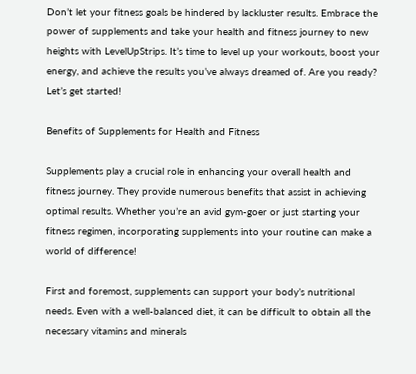Don’t let your fitness goals be hindered by lackluster results. Embrace the power of supplements and take your health and fitness journey to new heights with LevelUpStrips. It’s time to level up your workouts, boost your energy, and achieve the results you’ve always dreamed of. Are you ready? Let’s get started!

Benefits of Supplements for Health and Fitness

Supplements play a crucial role in enhancing your overall health and fitness journey. They provide numerous benefits that assist in achieving optimal results. Whether you’re an avid gym-goer or just starting your fitness regimen, incorporating supplements into your routine can make a world of difference!

First and foremost, supplements can support your body’s nutritional needs. Even with a well-balanced diet, it can be difficult to obtain all the necessary vitamins and minerals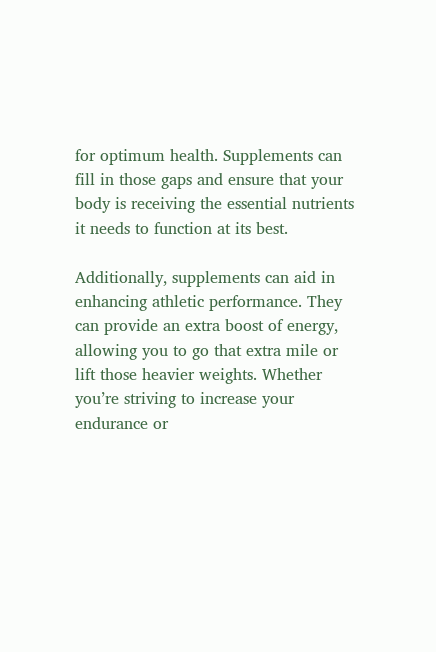for optimum health. Supplements can fill in those gaps and ensure that your body is receiving the essential nutrients it needs to function at its best.

Additionally, supplements can aid in enhancing athletic performance. They can provide an extra boost of energy, allowing you to go that extra mile or lift those heavier weights. Whether you’re striving to increase your endurance or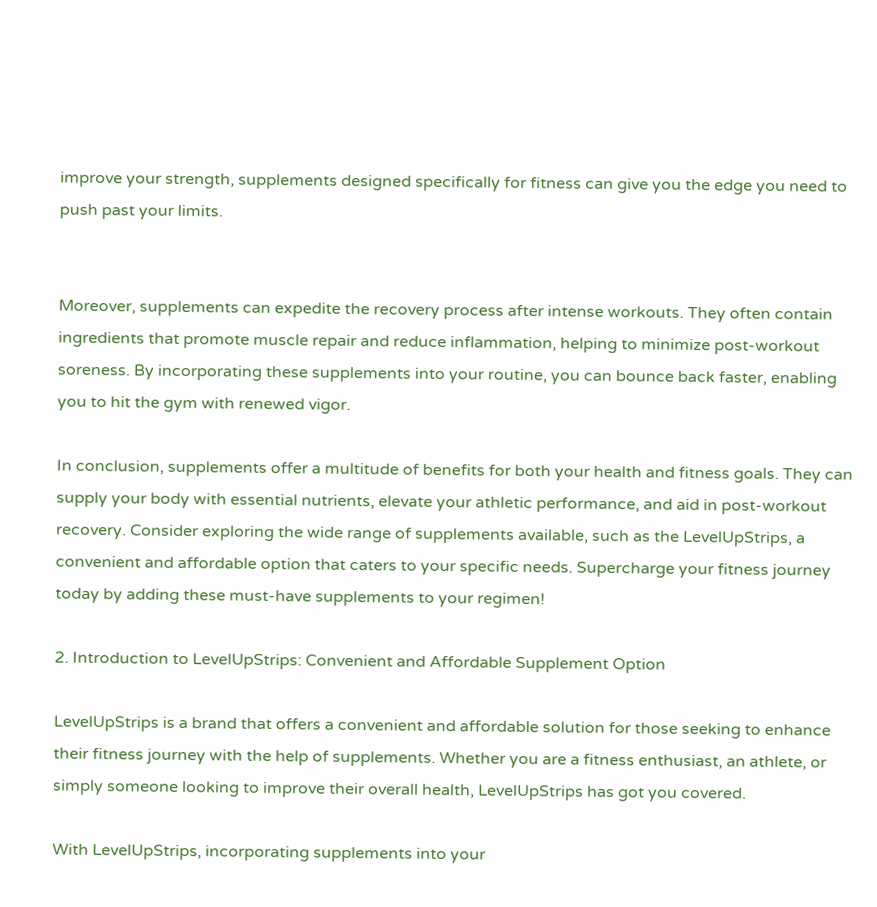improve your strength, supplements designed specifically for fitness can give you the edge you need to push past your limits.


Moreover, supplements can expedite the recovery process after intense workouts. They often contain ingredients that promote muscle repair and reduce inflammation, helping to minimize post-workout soreness. By incorporating these supplements into your routine, you can bounce back faster, enabling you to hit the gym with renewed vigor.

In conclusion, supplements offer a multitude of benefits for both your health and fitness goals. They can supply your body with essential nutrients, elevate your athletic performance, and aid in post-workout recovery. Consider exploring the wide range of supplements available, such as the LevelUpStrips, a convenient and affordable option that caters to your specific needs. Supercharge your fitness journey today by adding these must-have supplements to your regimen!

2. Introduction to LevelUpStrips: Convenient and Affordable Supplement Option

LevelUpStrips is a brand that offers a convenient and affordable solution for those seeking to enhance their fitness journey with the help of supplements. Whether you are a fitness enthusiast, an athlete, or simply someone looking to improve their overall health, LevelUpStrips has got you covered.

With LevelUpStrips, incorporating supplements into your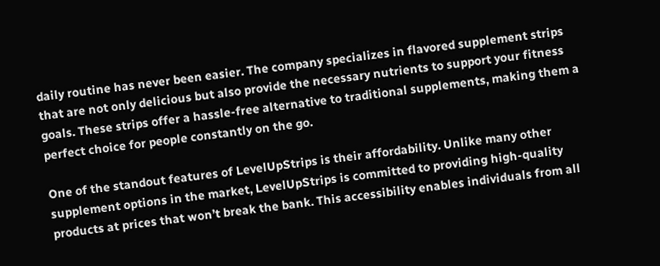daily routine has never been easier. The company specializes in flavored supplement strips that are not only delicious but also provide the necessary nutrients to support your fitness goals. These strips offer a hassle-free alternative to traditional supplements, making them a perfect choice for people constantly on the go.

One of the standout features of LevelUpStrips is their affordability. Unlike many other supplement options in the market, LevelUpStrips is committed to providing high-quality products at prices that won’t break the bank. This accessibility enables individuals from all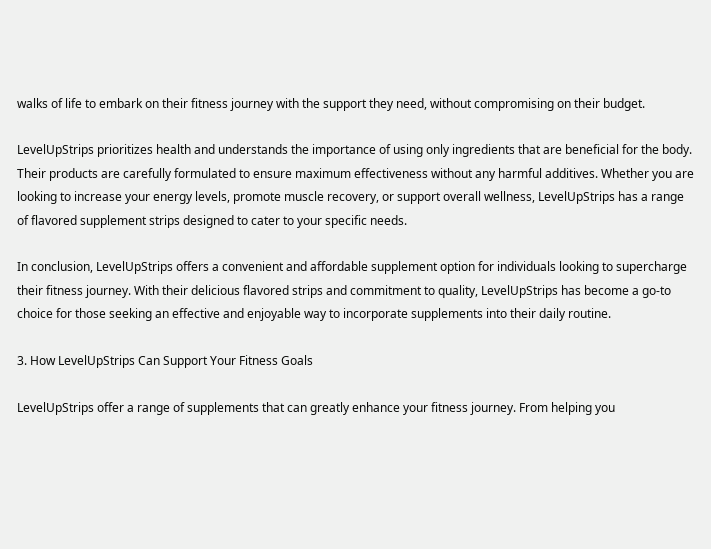walks of life to embark on their fitness journey with the support they need, without compromising on their budget.

LevelUpStrips prioritizes health and understands the importance of using only ingredients that are beneficial for the body. Their products are carefully formulated to ensure maximum effectiveness without any harmful additives. Whether you are looking to increase your energy levels, promote muscle recovery, or support overall wellness, LevelUpStrips has a range of flavored supplement strips designed to cater to your specific needs.

In conclusion, LevelUpStrips offers a convenient and affordable supplement option for individuals looking to supercharge their fitness journey. With their delicious flavored strips and commitment to quality, LevelUpStrips has become a go-to choice for those seeking an effective and enjoyable way to incorporate supplements into their daily routine.

3. How LevelUpStrips Can Support Your Fitness Goals

LevelUpStrips offer a range of supplements that can greatly enhance your fitness journey. From helping you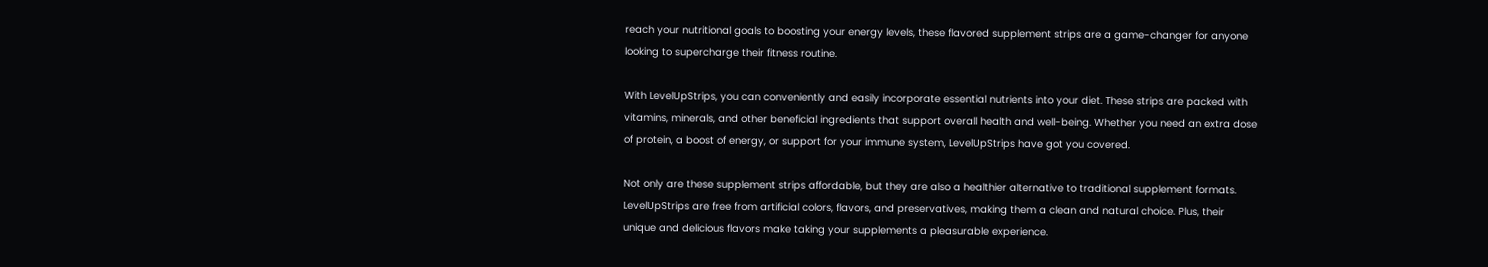reach your nutritional goals to boosting your energy levels, these flavored supplement strips are a game-changer for anyone looking to supercharge their fitness routine.

With LevelUpStrips, you can conveniently and easily incorporate essential nutrients into your diet. These strips are packed with vitamins, minerals, and other beneficial ingredients that support overall health and well-being. Whether you need an extra dose of protein, a boost of energy, or support for your immune system, LevelUpStrips have got you covered.

Not only are these supplement strips affordable, but they are also a healthier alternative to traditional supplement formats. LevelUpStrips are free from artificial colors, flavors, and preservatives, making them a clean and natural choice. Plus, their unique and delicious flavors make taking your supplements a pleasurable experience.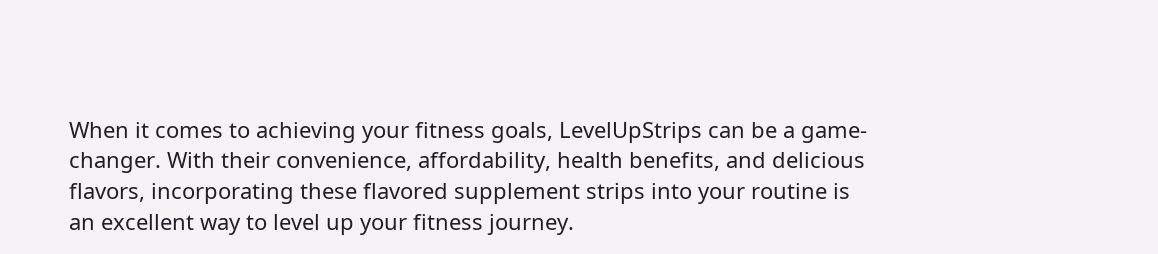When it comes to achieving your fitness goals, LevelUpStrips can be a game-changer. With their convenience, affordability, health benefits, and delicious flavors, incorporating these flavored supplement strips into your routine is an excellent way to level up your fitness journey.